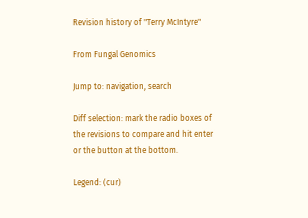Revision history of "Terry McIntyre"

From Fungal Genomics

Jump to: navigation, search

Diff selection: mark the radio boxes of the revisions to compare and hit enter or the button at the bottom.

Legend: (cur)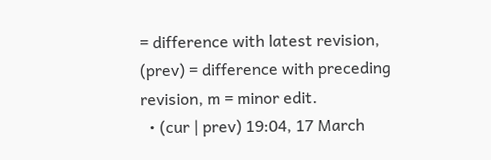= difference with latest revision, (prev) = difference with preceding revision, m = minor edit.
  • (cur | prev) 19:04, 17 March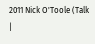2011 Nick O'Toole (Talk |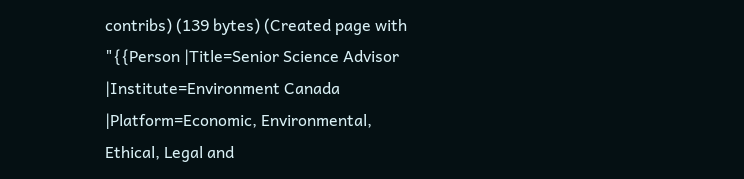contribs) (139 bytes) (Created page with "{{Person |Title=Senior Science Advisor |Institute=Environment Canada |Platform=Economic, Environmental, Ethical, Legal and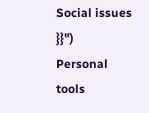Social issues }}")
Personal tools